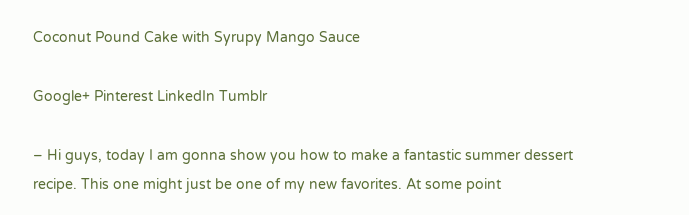Coconut Pound Cake with Syrupy Mango Sauce

Google+ Pinterest LinkedIn Tumblr

– Hi guys, today I am gonna show you how to make a fantastic summer dessert recipe. This one might just be one of my new favorites. At some point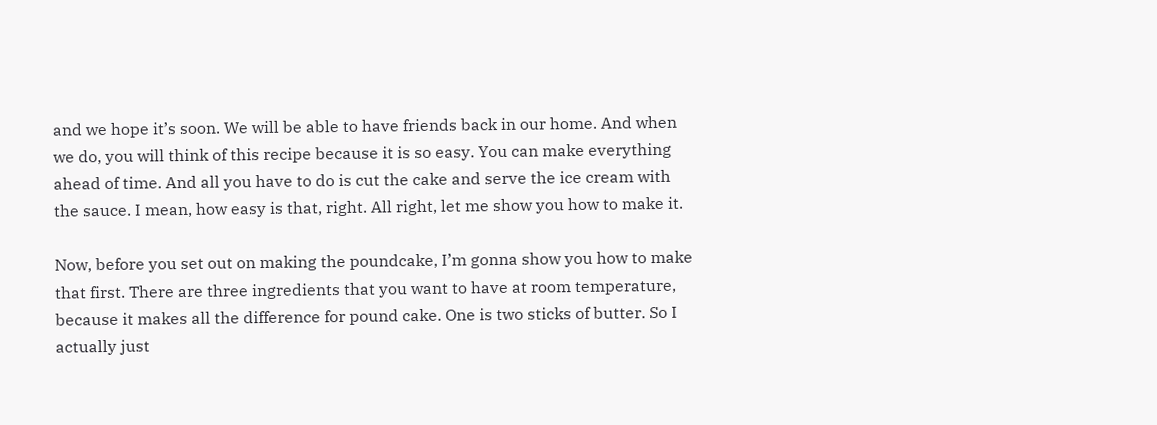and we hope it’s soon. We will be able to have friends back in our home. And when we do, you will think of this recipe because it is so easy. You can make everything ahead of time. And all you have to do is cut the cake and serve the ice cream with the sauce. I mean, how easy is that, right. All right, let me show you how to make it.

Now, before you set out on making the poundcake, I’m gonna show you how to make that first. There are three ingredients that you want to have at room temperature, because it makes all the difference for pound cake. One is two sticks of butter. So I actually just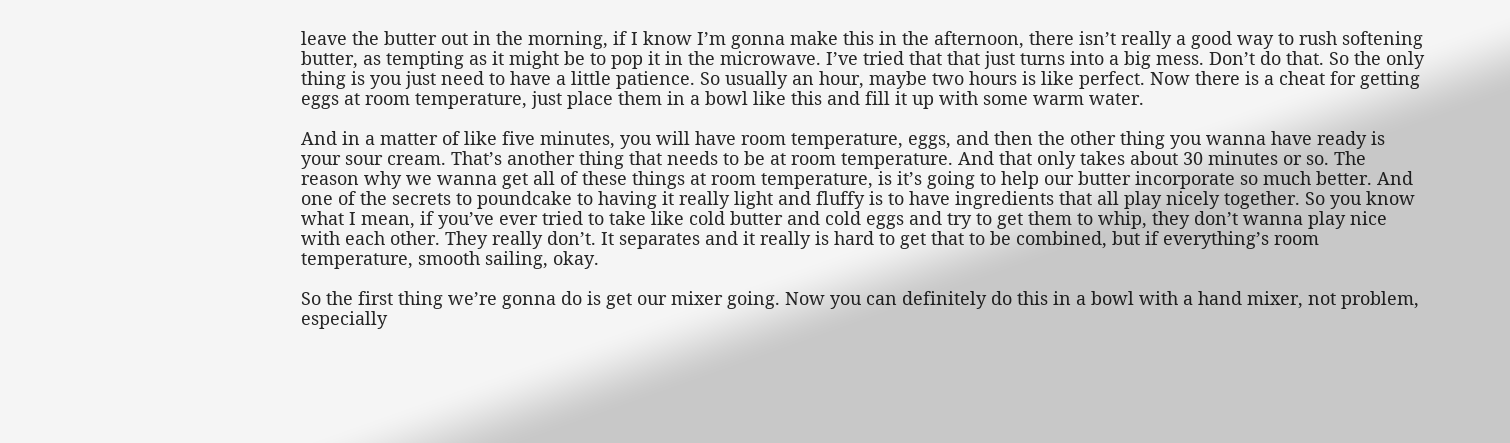leave the butter out in the morning, if I know I’m gonna make this in the afternoon, there isn’t really a good way to rush softening butter, as tempting as it might be to pop it in the microwave. I’ve tried that that just turns into a big mess. Don’t do that. So the only thing is you just need to have a little patience. So usually an hour, maybe two hours is like perfect. Now there is a cheat for getting eggs at room temperature, just place them in a bowl like this and fill it up with some warm water.

And in a matter of like five minutes, you will have room temperature, eggs, and then the other thing you wanna have ready is your sour cream. That’s another thing that needs to be at room temperature. And that only takes about 30 minutes or so. The reason why we wanna get all of these things at room temperature, is it’s going to help our butter incorporate so much better. And one of the secrets to poundcake to having it really light and fluffy is to have ingredients that all play nicely together. So you know what I mean, if you’ve ever tried to take like cold butter and cold eggs and try to get them to whip, they don’t wanna play nice with each other. They really don’t. It separates and it really is hard to get that to be combined, but if everything’s room temperature, smooth sailing, okay.

So the first thing we’re gonna do is get our mixer going. Now you can definitely do this in a bowl with a hand mixer, not problem, especially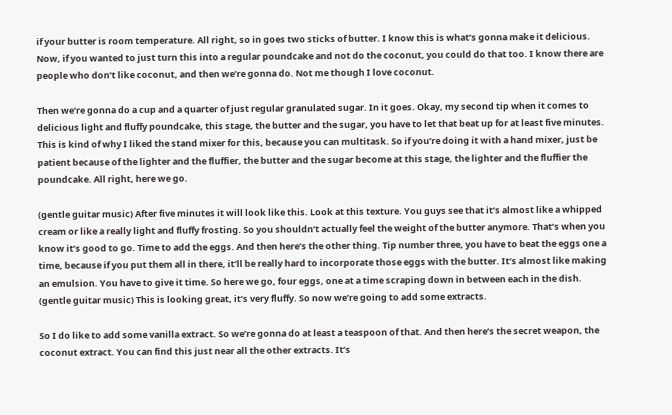if your butter is room temperature. All right, so in goes two sticks of butter. I know this is what’s gonna make it delicious. Now, if you wanted to just turn this into a regular poundcake and not do the coconut, you could do that too. I know there are people who don’t like coconut, and then we’re gonna do. Not me though I love coconut.

Then we’re gonna do a cup and a quarter of just regular granulated sugar. In it goes. Okay, my second tip when it comes to delicious light and fluffy poundcake, this stage, the butter and the sugar, you have to let that beat up for at least five minutes. This is kind of why I liked the stand mixer for this, because you can multitask. So if you’re doing it with a hand mixer, just be patient because of the lighter and the fluffier, the butter and the sugar become at this stage, the lighter and the fluffier the poundcake. All right, here we go.

(gentle guitar music) After five minutes it will look like this. Look at this texture. You guys see that it’s almost like a whipped cream or like a really light and fluffy frosting. So you shouldn’t actually feel the weight of the butter anymore. That’s when you know it’s good to go. Time to add the eggs. And then here’s the other thing. Tip number three, you have to beat the eggs one a time, because if you put them all in there, it’ll be really hard to incorporate those eggs with the butter. It’s almost like making an emulsion. You have to give it time. So here we go, four eggs, one at a time scraping down in between each in the dish. (gentle guitar music) This is looking great, it’s very fluffy. So now we’re going to add some extracts.

So I do like to add some vanilla extract. So we’re gonna do at least a teaspoon of that. And then here’s the secret weapon, the coconut extract. You can find this just near all the other extracts. It’s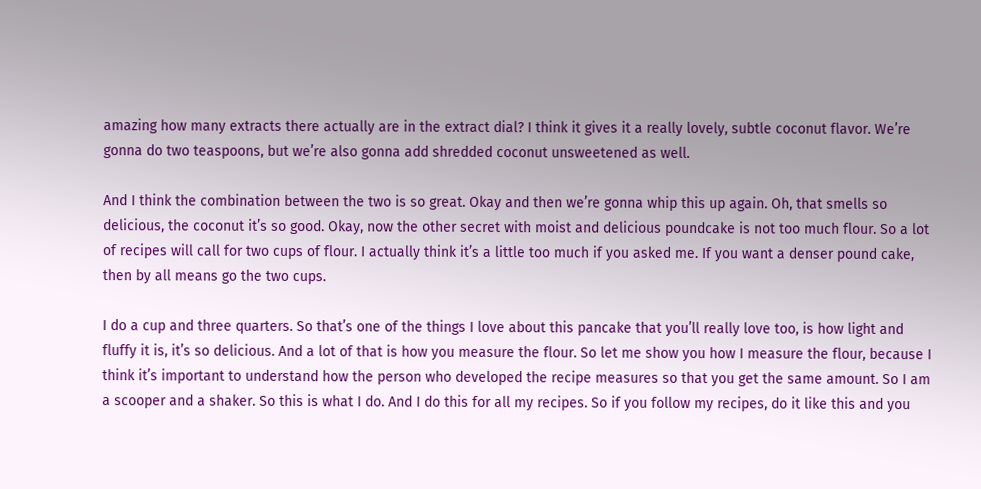amazing how many extracts there actually are in the extract dial? I think it gives it a really lovely, subtle coconut flavor. We’re gonna do two teaspoons, but we’re also gonna add shredded coconut unsweetened as well.

And I think the combination between the two is so great. Okay and then we’re gonna whip this up again. Oh, that smells so delicious, the coconut it’s so good. Okay, now the other secret with moist and delicious poundcake is not too much flour. So a lot of recipes will call for two cups of flour. I actually think it’s a little too much if you asked me. If you want a denser pound cake, then by all means go the two cups.

I do a cup and three quarters. So that’s one of the things I love about this pancake that you’ll really love too, is how light and fluffy it is, it’s so delicious. And a lot of that is how you measure the flour. So let me show you how I measure the flour, because I think it’s important to understand how the person who developed the recipe measures so that you get the same amount. So I am a scooper and a shaker. So this is what I do. And I do this for all my recipes. So if you follow my recipes, do it like this and you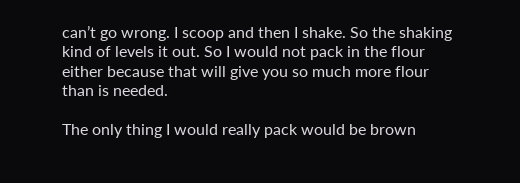can’t go wrong. I scoop and then I shake. So the shaking kind of levels it out. So I would not pack in the flour either because that will give you so much more flour than is needed.

The only thing I would really pack would be brown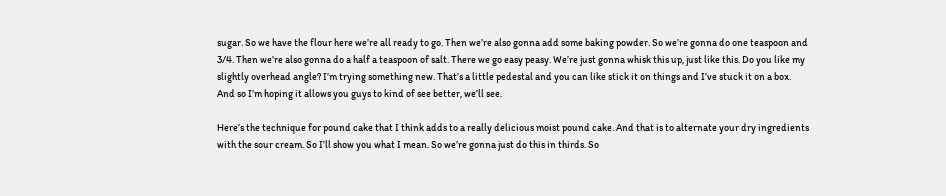sugar. So we have the flour here we’re all ready to go. Then we’re also gonna add some baking powder. So we’re gonna do one teaspoon and 3/4. Then we’re also gonna do a half a teaspoon of salt. There we go easy peasy. We’re just gonna whisk this up, just like this. Do you like my slightly overhead angle? I’m trying something new. That’s a little pedestal and you can like stick it on things and I’ve stuck it on a box. And so I’m hoping it allows you guys to kind of see better, we’ll see.

Here’s the technique for pound cake that I think adds to a really delicious moist pound cake. And that is to alternate your dry ingredients with the sour cream. So I’ll show you what I mean. So we’re gonna just do this in thirds. So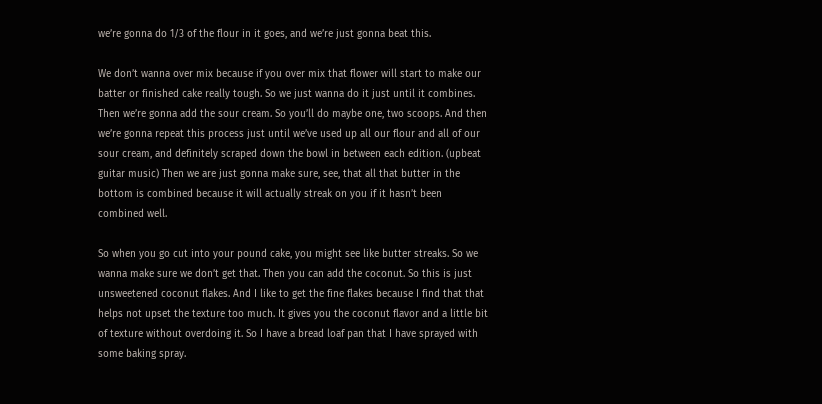we’re gonna do 1/3 of the flour in it goes, and we’re just gonna beat this.

We don’t wanna over mix because if you over mix that flower will start to make our batter or finished cake really tough. So we just wanna do it just until it combines. Then we’re gonna add the sour cream. So you’ll do maybe one, two scoops. And then we’re gonna repeat this process just until we’ve used up all our flour and all of our sour cream, and definitely scraped down the bowl in between each edition. (upbeat guitar music) Then we are just gonna make sure, see, that all that butter in the bottom is combined because it will actually streak on you if it hasn’t been combined well.

So when you go cut into your pound cake, you might see like butter streaks. So we wanna make sure we don’t get that. Then you can add the coconut. So this is just unsweetened coconut flakes. And I like to get the fine flakes because I find that that helps not upset the texture too much. It gives you the coconut flavor and a little bit of texture without overdoing it. So I have a bread loaf pan that I have sprayed with some baking spray.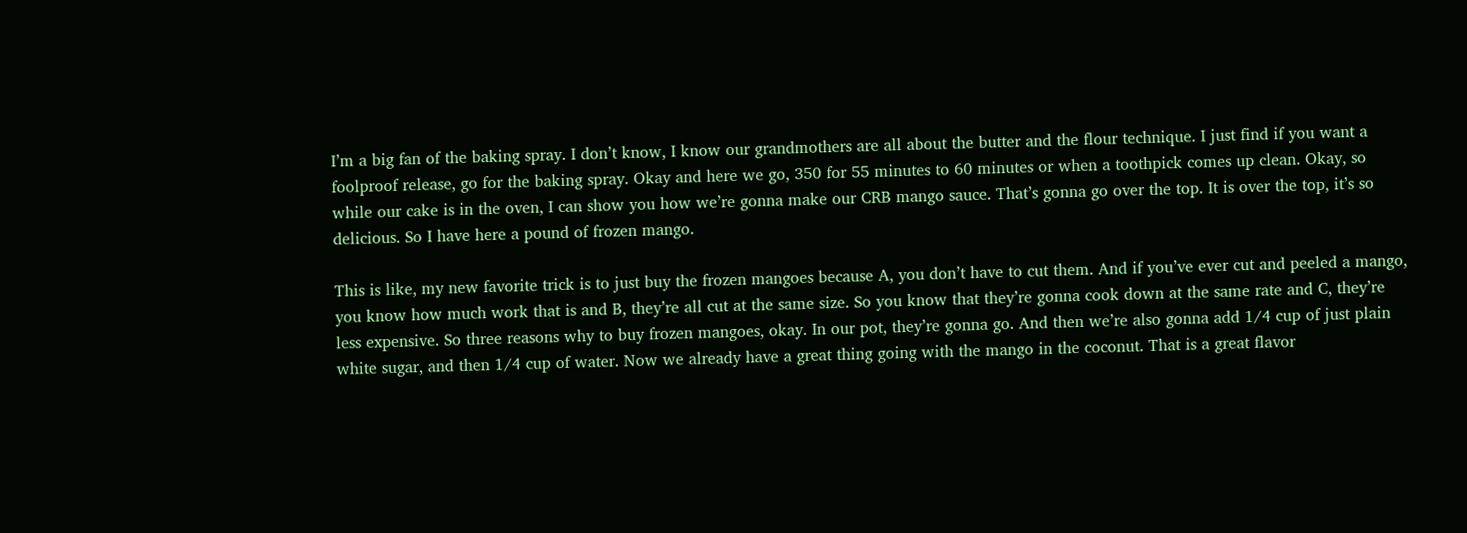I’m a big fan of the baking spray. I don’t know, I know our grandmothers are all about the butter and the flour technique. I just find if you want a foolproof release, go for the baking spray. Okay and here we go, 350 for 55 minutes to 60 minutes or when a toothpick comes up clean. Okay, so while our cake is in the oven, I can show you how we’re gonna make our CRB mango sauce. That’s gonna go over the top. It is over the top, it’s so delicious. So I have here a pound of frozen mango.

This is like, my new favorite trick is to just buy the frozen mangoes because A, you don’t have to cut them. And if you’ve ever cut and peeled a mango, you know how much work that is and B, they’re all cut at the same size. So you know that they’re gonna cook down at the same rate and C, they’re less expensive. So three reasons why to buy frozen mangoes, okay. In our pot, they’re gonna go. And then we’re also gonna add 1/4 cup of just plain white sugar, and then 1/4 cup of water. Now we already have a great thing going with the mango in the coconut. That is a great flavor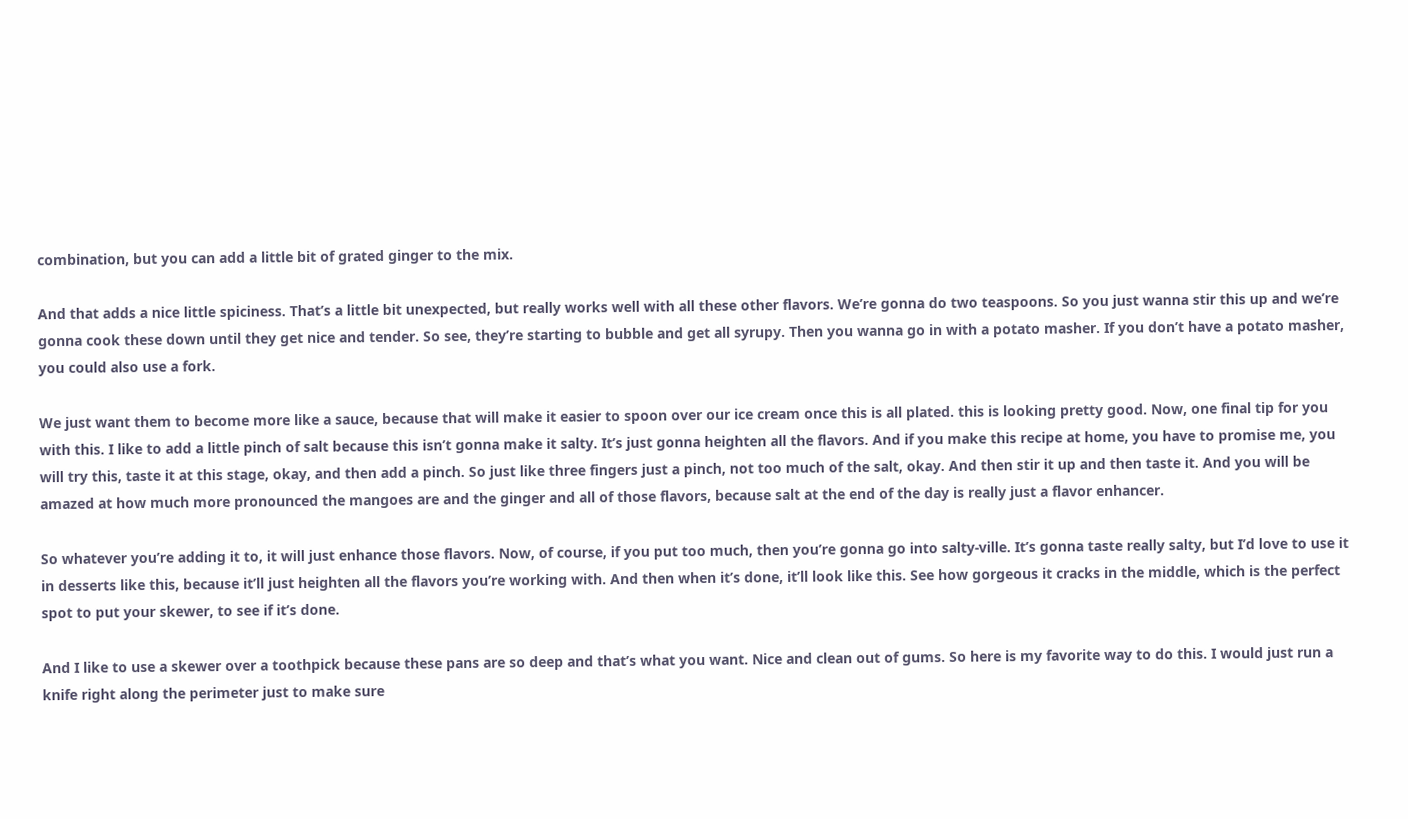combination, but you can add a little bit of grated ginger to the mix.

And that adds a nice little spiciness. That’s a little bit unexpected, but really works well with all these other flavors. We’re gonna do two teaspoons. So you just wanna stir this up and we’re gonna cook these down until they get nice and tender. So see, they’re starting to bubble and get all syrupy. Then you wanna go in with a potato masher. If you don’t have a potato masher, you could also use a fork.

We just want them to become more like a sauce, because that will make it easier to spoon over our ice cream once this is all plated. this is looking pretty good. Now, one final tip for you with this. I like to add a little pinch of salt because this isn’t gonna make it salty. It’s just gonna heighten all the flavors. And if you make this recipe at home, you have to promise me, you will try this, taste it at this stage, okay, and then add a pinch. So just like three fingers just a pinch, not too much of the salt, okay. And then stir it up and then taste it. And you will be amazed at how much more pronounced the mangoes are and the ginger and all of those flavors, because salt at the end of the day is really just a flavor enhancer.

So whatever you’re adding it to, it will just enhance those flavors. Now, of course, if you put too much, then you’re gonna go into salty-ville. It’s gonna taste really salty, but I’d love to use it in desserts like this, because it’ll just heighten all the flavors you’re working with. And then when it’s done, it’ll look like this. See how gorgeous it cracks in the middle, which is the perfect spot to put your skewer, to see if it’s done.

And I like to use a skewer over a toothpick because these pans are so deep and that’s what you want. Nice and clean out of gums. So here is my favorite way to do this. I would just run a knife right along the perimeter just to make sure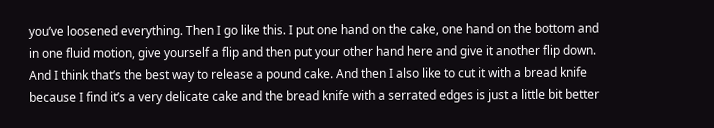you’ve loosened everything. Then I go like this. I put one hand on the cake, one hand on the bottom and in one fluid motion, give yourself a flip and then put your other hand here and give it another flip down. And I think that’s the best way to release a pound cake. And then I also like to cut it with a bread knife because I find it’s a very delicate cake and the bread knife with a serrated edges is just a little bit better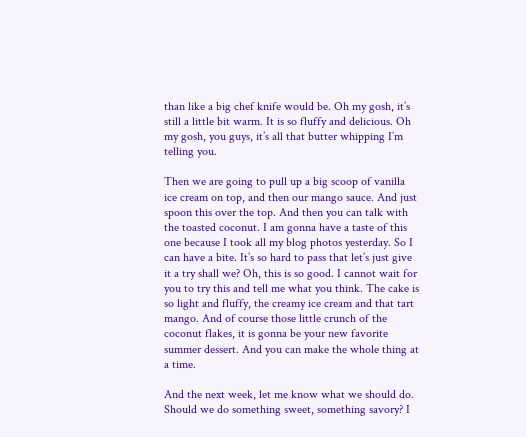than like a big chef knife would be. Oh my gosh, it’s still a little bit warm. It is so fluffy and delicious. Oh my gosh, you guys, it’s all that butter whipping I’m telling you.

Then we are going to pull up a big scoop of vanilla ice cream on top, and then our mango sauce. And just spoon this over the top. And then you can talk with the toasted coconut. I am gonna have a taste of this one because I took all my blog photos yesterday. So I can have a bite. It’s so hard to pass that let’s just give it a try shall we? Oh, this is so good. I cannot wait for you to try this and tell me what you think. The cake is so light and fluffy, the creamy ice cream and that tart mango. And of course those little crunch of the coconut flakes, it is gonna be your new favorite summer dessert. And you can make the whole thing at a time.

And the next week, let me know what we should do. Should we do something sweet, something savory? I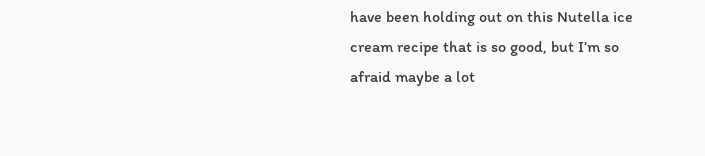have been holding out on this Nutella ice cream recipe that is so good, but I’m so afraid maybe a lot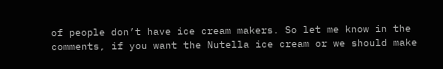of people don’t have ice cream makers. So let me know in the comments, if you want the Nutella ice cream or we should make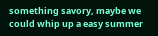something savory, maybe we could whip up a easy summer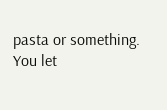pasta or something. You let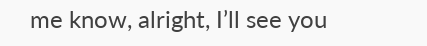me know, alright, I’ll see you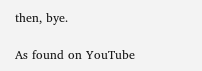then, bye.

As found on YouTube